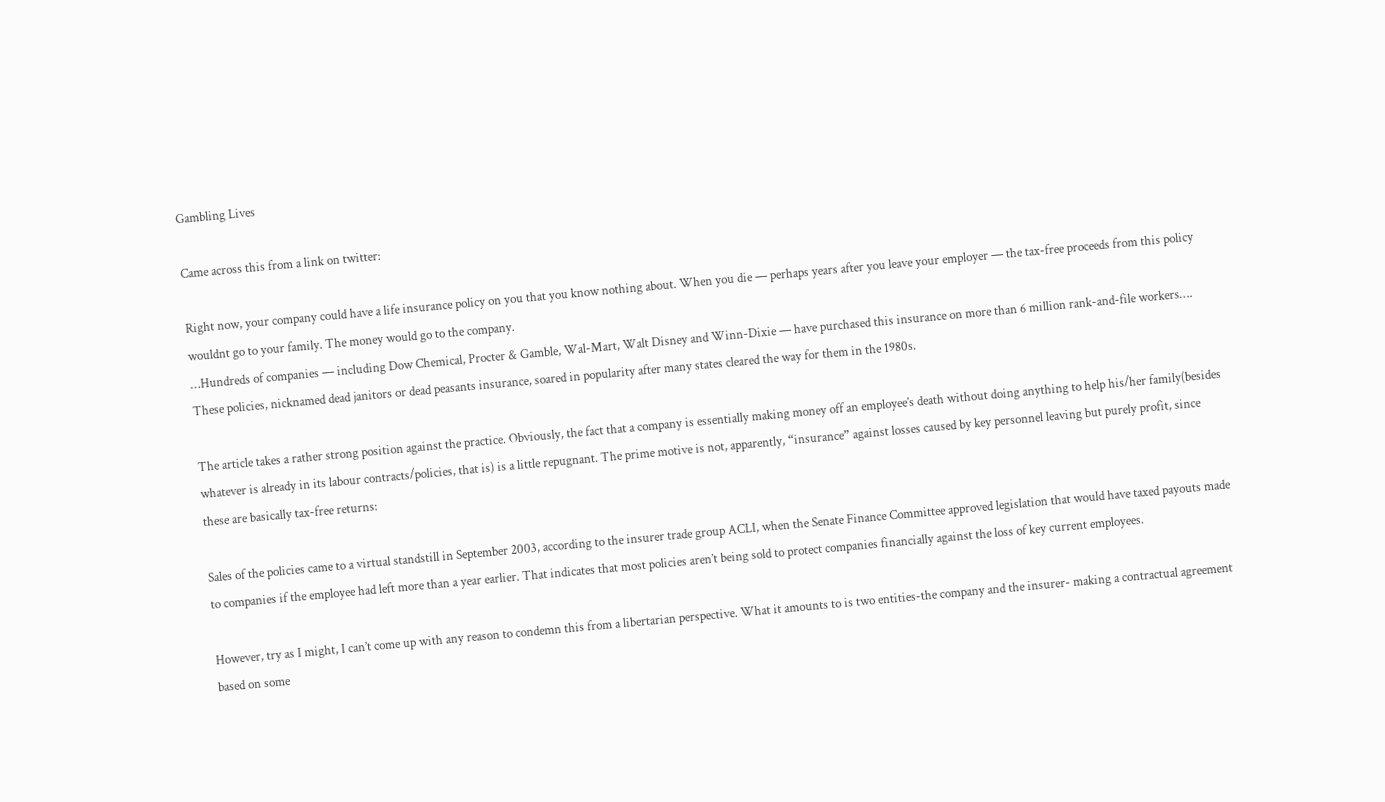Gambling Lives

Came across this from a link on twitter:

Right now, your company could have a life insurance policy on you that you know nothing about. When you die — perhaps years after you leave your employer — the tax-free proceeds from this policy wouldnt go to your family. The money would go to the company.
…Hundreds of companies — including Dow Chemical, Procter & Gamble, Wal-Mart, Walt Disney and Winn-Dixie — have purchased this insurance on more than 6 million rank-and-file workers…. These policies, nicknamed dead janitors or dead peasants insurance, soared in popularity after many states cleared the way for them in the 1980s.

The article takes a rather strong position against the practice. Obviously, the fact that a company is essentially making money off an employee’s death without doing anything to help his/her family(besides whatever is already in its labour contracts/policies, that is) is a little repugnant. The prime motive is not, apparently, “insurance” against losses caused by key personnel leaving but purely profit, since these are basically tax-free returns:

Sales of the policies came to a virtual standstill in September 2003, according to the insurer trade group ACLI, when the Senate Finance Committee approved legislation that would have taxed payouts made to companies if the employee had left more than a year earlier. That indicates that most policies aren’t being sold to protect companies financially against the loss of key current employees.

However, try as I might, I can’t come up with any reason to condemn this from a libertarian perspective. What it amounts to is two entities-the company and the insurer- making a contractual agreement based on some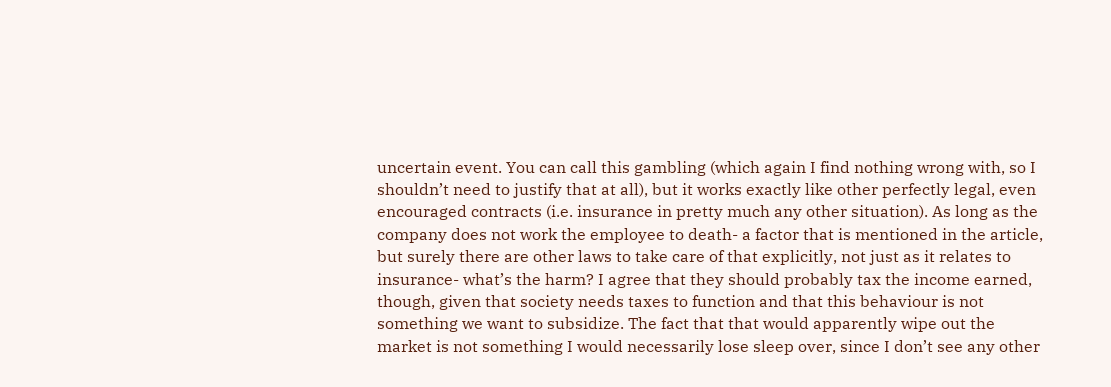uncertain event. You can call this gambling (which again I find nothing wrong with, so I shouldn’t need to justify that at all), but it works exactly like other perfectly legal, even encouraged contracts (i.e. insurance in pretty much any other situation). As long as the company does not work the employee to death- a factor that is mentioned in the article, but surely there are other laws to take care of that explicitly, not just as it relates to insurance- what’s the harm? I agree that they should probably tax the income earned, though, given that society needs taxes to function and that this behaviour is not something we want to subsidize. The fact that that would apparently wipe out the market is not something I would necessarily lose sleep over, since I don’t see any other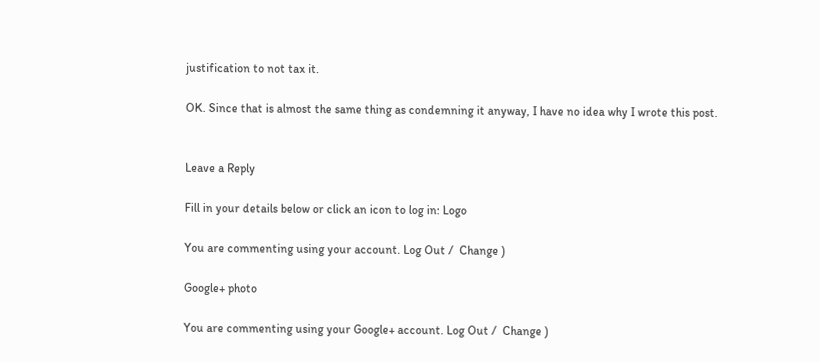justification to not tax it.

OK. Since that is almost the same thing as condemning it anyway, I have no idea why I wrote this post.


Leave a Reply

Fill in your details below or click an icon to log in: Logo

You are commenting using your account. Log Out /  Change )

Google+ photo

You are commenting using your Google+ account. Log Out /  Change )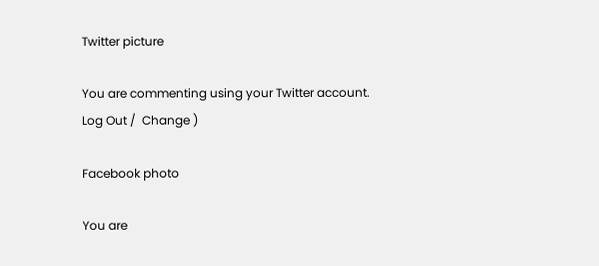Twitter picture

You are commenting using your Twitter account. Log Out /  Change )

Facebook photo

You are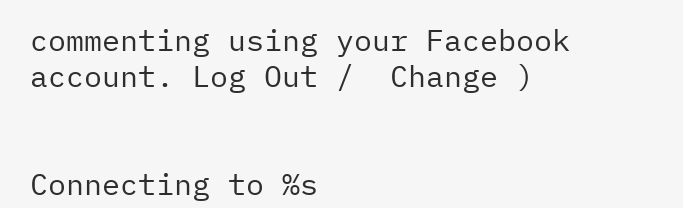commenting using your Facebook account. Log Out /  Change )


Connecting to %s